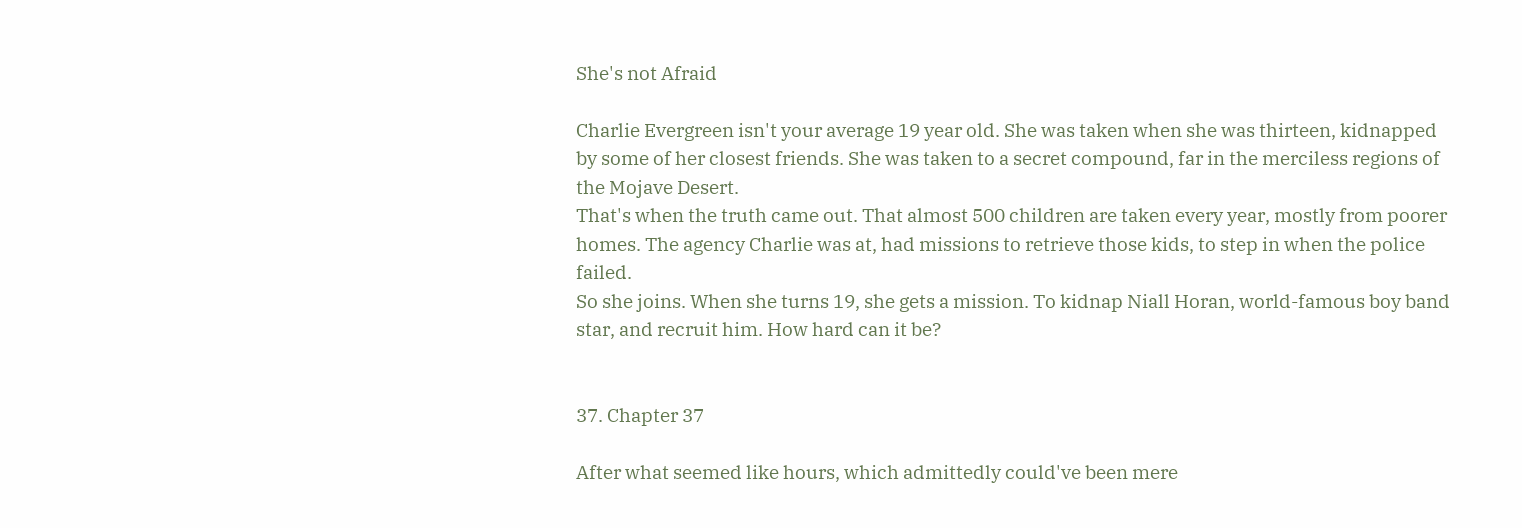She's not Afraid

Charlie Evergreen isn't your average 19 year old. She was taken when she was thirteen, kidnapped by some of her closest friends. She was taken to a secret compound, far in the merciless regions of the Mojave Desert.
That's when the truth came out. That almost 500 children are taken every year, mostly from poorer homes. The agency Charlie was at, had missions to retrieve those kids, to step in when the police failed.
So she joins. When she turns 19, she gets a mission. To kidnap Niall Horan, world-famous boy band star, and recruit him. How hard can it be?


37. Chapter 37

After what seemed like hours, which admittedly could've been mere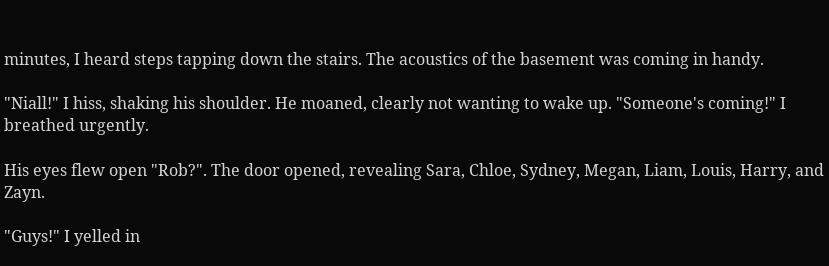minutes, I heard steps tapping down the stairs. The acoustics of the basement was coming in handy.

"Niall!" I hiss, shaking his shoulder. He moaned, clearly not wanting to wake up. "Someone's coming!" I breathed urgently.

His eyes flew open "Rob?". The door opened, revealing Sara, Chloe, Sydney, Megan, Liam, Louis, Harry, and Zayn.

"Guys!" I yelled in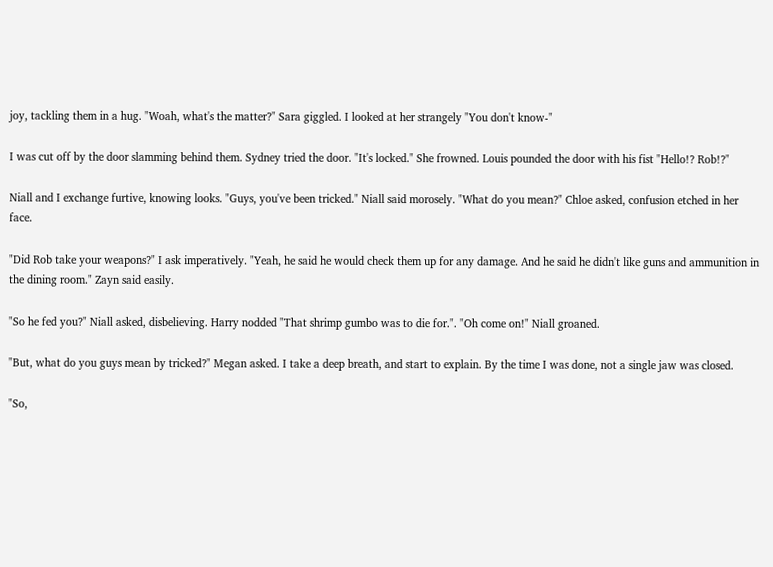joy, tackling them in a hug. "Woah, what's the matter?" Sara giggled. I looked at her strangely "You don't know-"

I was cut off by the door slamming behind them. Sydney tried the door. "It's locked." She frowned. Louis pounded the door with his fist "Hello!? Rob!?"

Niall and I exchange furtive, knowing looks. "Guys, you've been tricked." Niall said morosely. "What do you mean?" Chloe asked, confusion etched in her face.

"Did Rob take your weapons?" I ask imperatively. "Yeah, he said he would check them up for any damage. And he said he didn't like guns and ammunition in the dining room." Zayn said easily.

"So he fed you?" Niall asked, disbelieving. Harry nodded "That shrimp gumbo was to die for.". "Oh come on!" Niall groaned.

"But, what do you guys mean by tricked?" Megan asked. I take a deep breath, and start to explain. By the time I was done, not a single jaw was closed.

"So,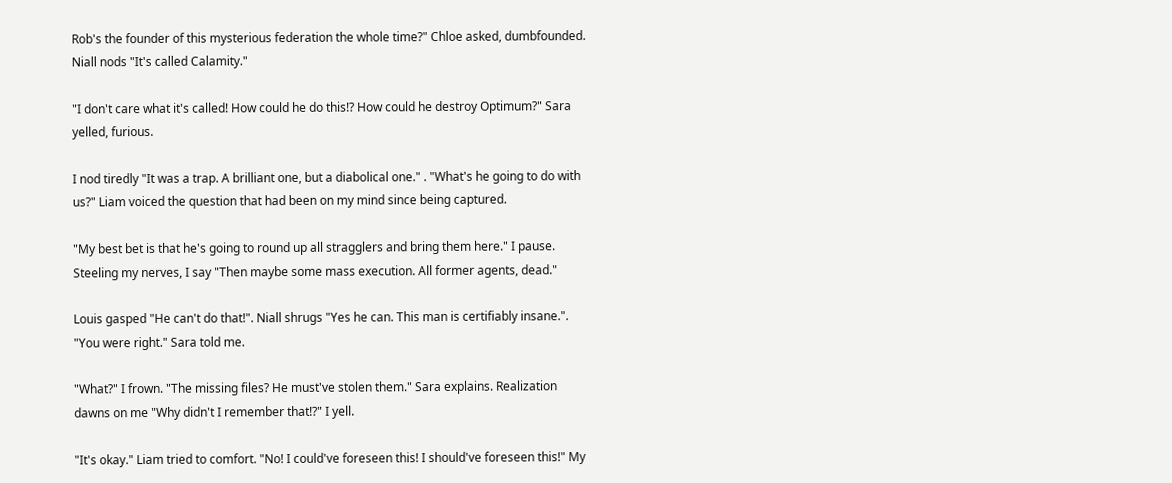Rob's the founder of this mysterious federation the whole time?" Chloe asked, dumbfounded. Niall nods "It's called Calamity."

"I don't care what it's called! How could he do this!? How could he destroy Optimum?" Sara yelled, furious.

I nod tiredly "It was a trap. A brilliant one, but a diabolical one." . "What's he going to do with us?" Liam voiced the question that had been on my mind since being captured.

"My best bet is that he's going to round up all stragglers and bring them here." I pause. Steeling my nerves, I say "Then maybe some mass execution. All former agents, dead."

Louis gasped "He can't do that!". Niall shrugs "Yes he can. This man is certifiably insane.". "You were right." Sara told me.

"What?" I frown. "The missing files? He must've stolen them." Sara explains. Realization dawns on me "Why didn't I remember that!?" I yell.

"It's okay." Liam tried to comfort. "No! I could've foreseen this! I should've foreseen this!" My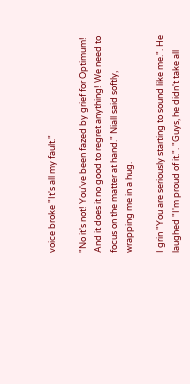voice broke "It's all my fault."

"No it's not! You've been fazed by grief for Optimum! And it does it no good to regret anything! We need to focus on the matter at hand." Niall said softly, wrapping me in a hug.

I grin "You are seriously starting to sound like me.". He laughed "I'm proud of it.". "Guys, he didn't take all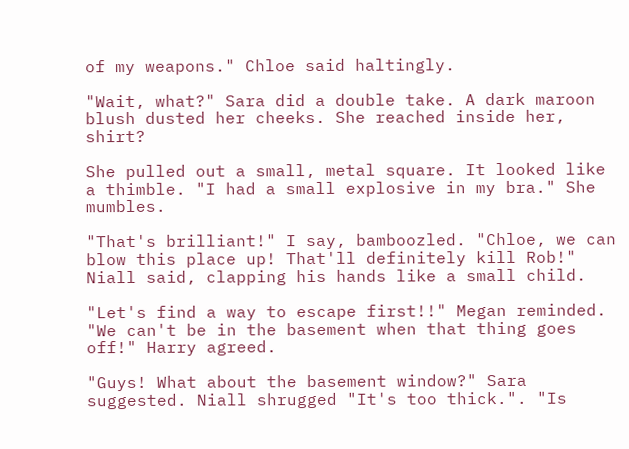of my weapons." Chloe said haltingly.

"Wait, what?" Sara did a double take. A dark maroon blush dusted her cheeks. She reached inside her, shirt?

She pulled out a small, metal square. It looked like a thimble. "I had a small explosive in my bra." She mumbles.

"That's brilliant!" I say, bamboozled. "Chloe, we can blow this place up! That'll definitely kill Rob!" Niall said, clapping his hands like a small child.

"Let's find a way to escape first!!" Megan reminded. "We can't be in the basement when that thing goes off!" Harry agreed.

"Guys! What about the basement window?" Sara suggested. Niall shrugged "It's too thick.". "Is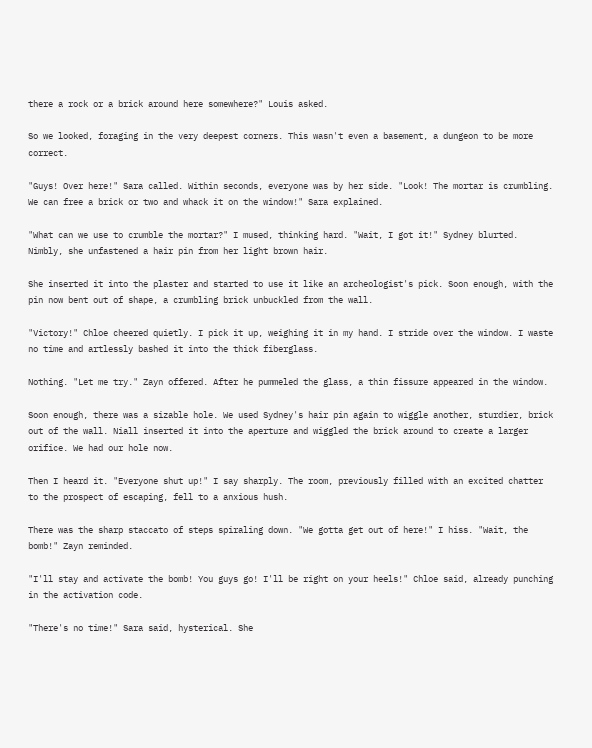there a rock or a brick around here somewhere?" Louis asked.

So we looked, foraging in the very deepest corners. This wasn't even a basement, a dungeon to be more correct.

"Guys! Over here!" Sara called. Within seconds, everyone was by her side. "Look! The mortar is crumbling. We can free a brick or two and whack it on the window!" Sara explained.

"What can we use to crumble the mortar?" I mused, thinking hard. "Wait, I got it!" Sydney blurted. Nimbly, she unfastened a hair pin from her light brown hair.

She inserted it into the plaster and started to use it like an archeologist's pick. Soon enough, with the pin now bent out of shape, a crumbling brick unbuckled from the wall.

"Victory!" Chloe cheered quietly. I pick it up, weighing it in my hand. I stride over the window. I waste no time and artlessly bashed it into the thick fiberglass.

Nothing. "Let me try." Zayn offered. After he pummeled the glass, a thin fissure appeared in the window.

Soon enough, there was a sizable hole. We used Sydney's hair pin again to wiggle another, sturdier, brick out of the wall. Niall inserted it into the aperture and wiggled the brick around to create a larger orifice. We had our hole now.

Then I heard it. "Everyone shut up!" I say sharply. The room, previously filled with an excited chatter to the prospect of escaping, fell to a anxious hush.

There was the sharp staccato of steps spiraling down. "We gotta get out of here!" I hiss. "Wait, the bomb!" Zayn reminded.

"I'll stay and activate the bomb! You guys go! I'll be right on your heels!" Chloe said, already punching in the activation code.

"There's no time!" Sara said, hysterical. She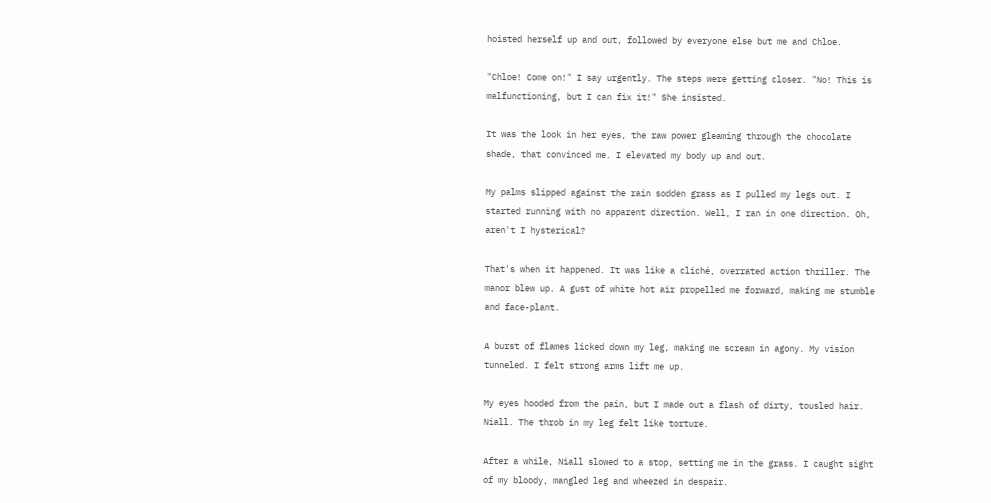hoisted herself up and out, followed by everyone else but me and Chloe.

"Chloe! Come on!" I say urgently. The steps were getting closer. "No! This is malfunctioning, but I can fix it!" She insisted.

It was the look in her eyes, the raw power gleaming through the chocolate shade, that convinced me. I elevated my body up and out.

My palms slipped against the rain sodden grass as I pulled my legs out. I started running with no apparent direction. Well, I ran in one direction. Oh, aren't I hysterical?

That's when it happened. It was like a cliché, overrated action thriller. The manor blew up. A gust of white hot air propelled me forward, making me stumble and face-plant.

A burst of flames licked down my leg, making me scream in agony. My vision tunneled. I felt strong arms lift me up.

My eyes hooded from the pain, but I made out a flash of dirty, tousled hair. Niall. The throb in my leg felt like torture.

After a while, Niall slowed to a stop, setting me in the grass. I caught sight of my bloody, mangled leg and wheezed in despair.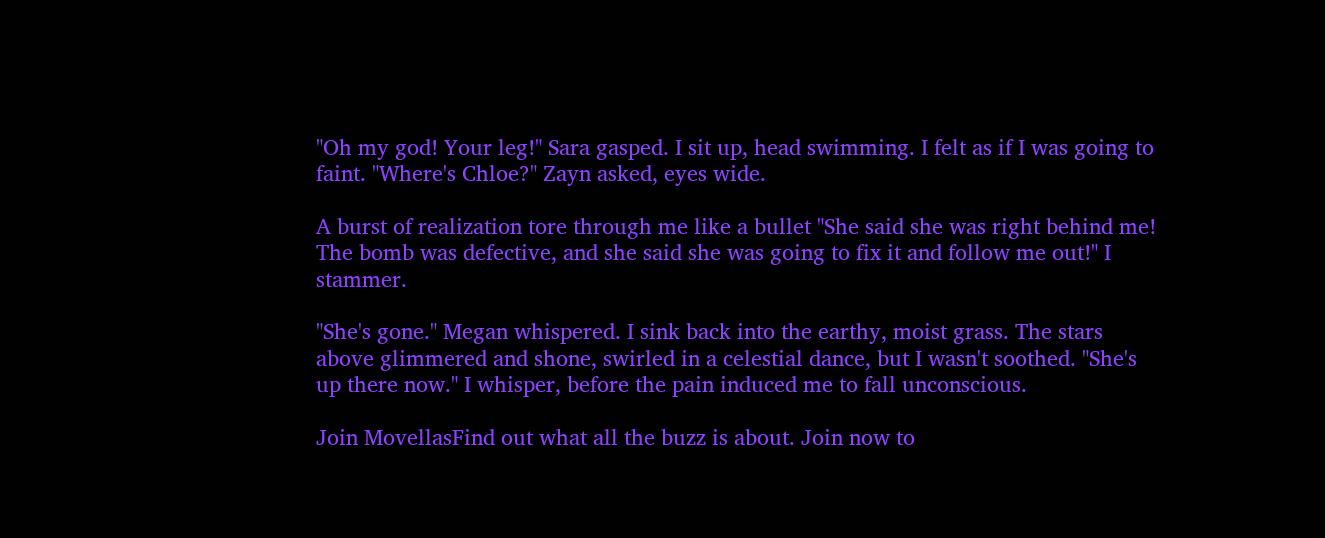"Oh my god! Your leg!" Sara gasped. I sit up, head swimming. I felt as if I was going to faint. "Where's Chloe?" Zayn asked, eyes wide.

A burst of realization tore through me like a bullet "She said she was right behind me! The bomb was defective, and she said she was going to fix it and follow me out!" I stammer.

"She's gone." Megan whispered. I sink back into the earthy, moist grass. The stars above glimmered and shone, swirled in a celestial dance, but I wasn't soothed. "She's up there now." I whisper, before the pain induced me to fall unconscious.

Join MovellasFind out what all the buzz is about. Join now to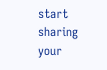start sharing your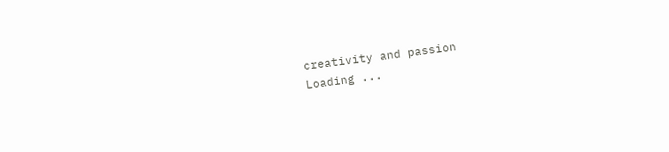creativity and passion
Loading ...